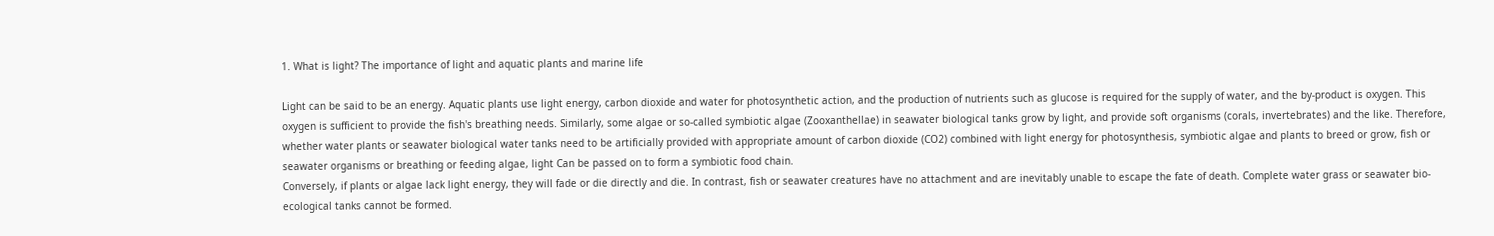1. What is light? The importance of light and aquatic plants and marine life

Light can be said to be an energy. Aquatic plants use light energy, carbon dioxide and water for photosynthetic action, and the production of nutrients such as glucose is required for the supply of water, and the by-product is oxygen. This oxygen is sufficient to provide the fish's breathing needs. Similarly, some algae or so-called symbiotic algae (Zooxanthellae) in seawater biological tanks grow by light, and provide soft organisms (corals, invertebrates) and the like. Therefore, whether water plants or seawater biological water tanks need to be artificially provided with appropriate amount of carbon dioxide (CO2) combined with light energy for photosynthesis, symbiotic algae and plants to breed or grow, fish or seawater organisms or breathing or feeding algae, light Can be passed on to form a symbiotic food chain.
Conversely, if plants or algae lack light energy, they will fade or die directly and die. In contrast, fish or seawater creatures have no attachment and are inevitably unable to escape the fate of death. Complete water grass or seawater bio-ecological tanks cannot be formed.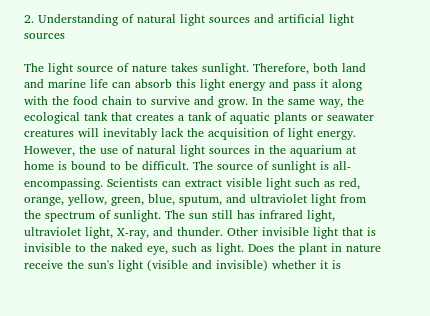2. Understanding of natural light sources and artificial light sources

The light source of nature takes sunlight. Therefore, both land and marine life can absorb this light energy and pass it along with the food chain to survive and grow. In the same way, the ecological tank that creates a tank of aquatic plants or seawater creatures will inevitably lack the acquisition of light energy. However, the use of natural light sources in the aquarium at home is bound to be difficult. The source of sunlight is all-encompassing. Scientists can extract visible light such as red, orange, yellow, green, blue, sputum, and ultraviolet light from the spectrum of sunlight. The sun still has infrared light, ultraviolet light, X-ray, and thunder. Other invisible light that is invisible to the naked eye, such as light. Does the plant in nature receive the sun's light (visible and invisible) whether it is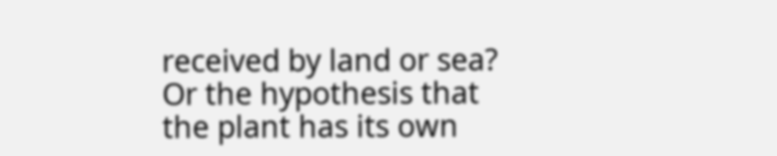received by land or sea? Or the hypothesis that the plant has its own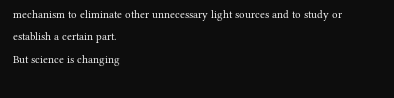mechanism to eliminate other unnecessary light sources and to study or establish a certain part.
But science is changing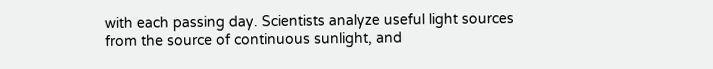with each passing day. Scientists analyze useful light sources from the source of continuous sunlight, and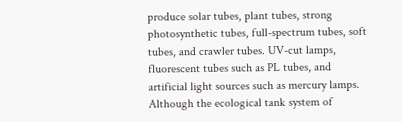produce solar tubes, plant tubes, strong photosynthetic tubes, full-spectrum tubes, soft tubes, and crawler tubes. UV-cut lamps, fluorescent tubes such as PL tubes, and artificial light sources such as mercury lamps. Although the ecological tank system of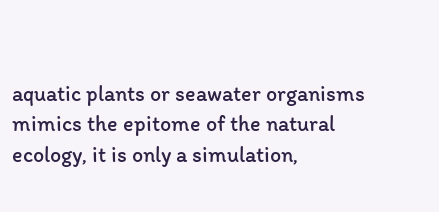aquatic plants or seawater organisms mimics the epitome of the natural ecology, it is only a simulation,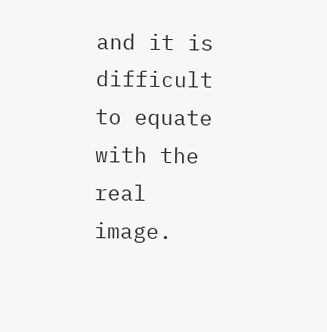and it is difficult to equate with the real image.